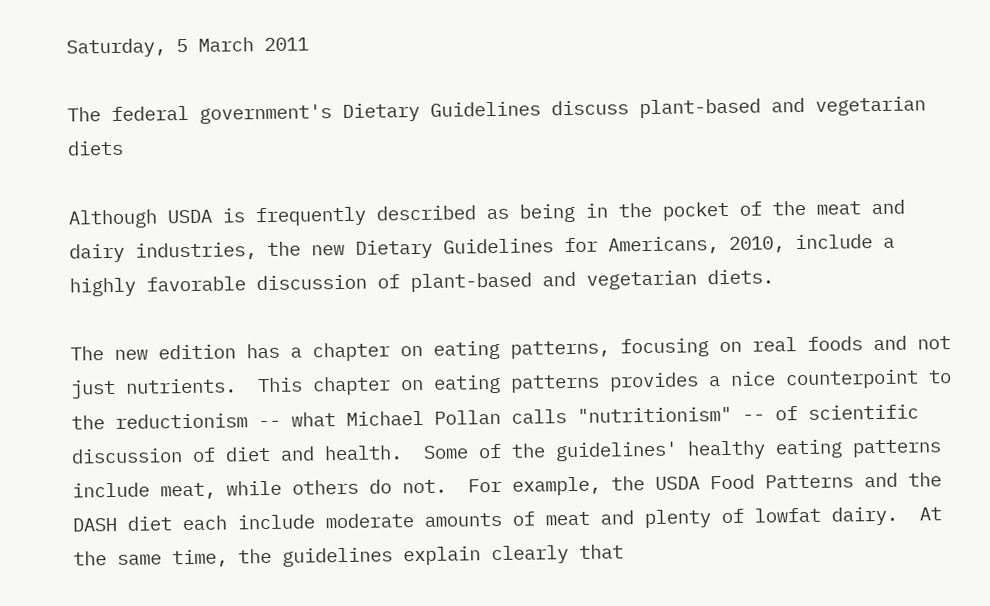Saturday, 5 March 2011

The federal government's Dietary Guidelines discuss plant-based and vegetarian diets

Although USDA is frequently described as being in the pocket of the meat and dairy industries, the new Dietary Guidelines for Americans, 2010, include a highly favorable discussion of plant-based and vegetarian diets.

The new edition has a chapter on eating patterns, focusing on real foods and not just nutrients.  This chapter on eating patterns provides a nice counterpoint to the reductionism -- what Michael Pollan calls "nutritionism" -- of scientific discussion of diet and health.  Some of the guidelines' healthy eating patterns include meat, while others do not.  For example, the USDA Food Patterns and the DASH diet each include moderate amounts of meat and plenty of lowfat dairy.  At the same time, the guidelines explain clearly that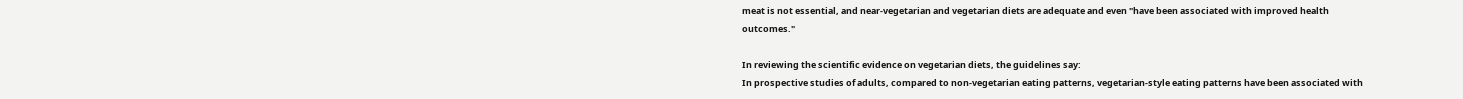meat is not essential, and near-vegetarian and vegetarian diets are adequate and even "have been associated with improved health outcomes."

In reviewing the scientific evidence on vegetarian diets, the guidelines say:
In prospective studies of adults, compared to non-vegetarian eating patterns, vegetarian-style eating patterns have been associated with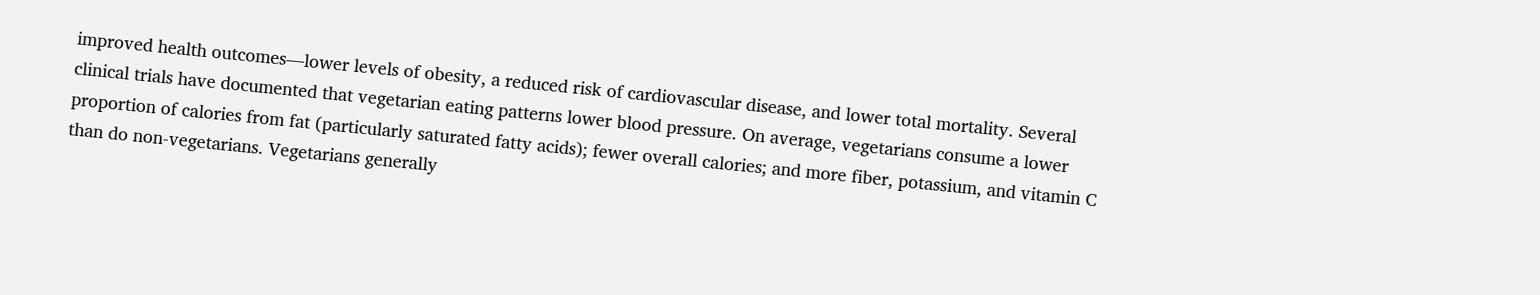improved health outcomes—lower levels of obesity, a reduced risk of cardiovascular disease, and lower total mortality. Several clinical trials have documented that vegetarian eating patterns lower blood pressure. On average, vegetarians consume a lower proportion of calories from fat (particularly saturated fatty acids); fewer overall calories; and more fiber, potassium, and vitamin C than do non-vegetarians. Vegetarians generally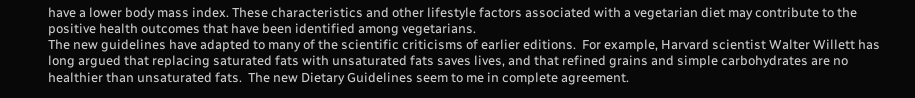have a lower body mass index. These characteristics and other lifestyle factors associated with a vegetarian diet may contribute to the positive health outcomes that have been identified among vegetarians.
The new guidelines have adapted to many of the scientific criticisms of earlier editions.  For example, Harvard scientist Walter Willett has long argued that replacing saturated fats with unsaturated fats saves lives, and that refined grains and simple carbohydrates are no healthier than unsaturated fats.  The new Dietary Guidelines seem to me in complete agreement.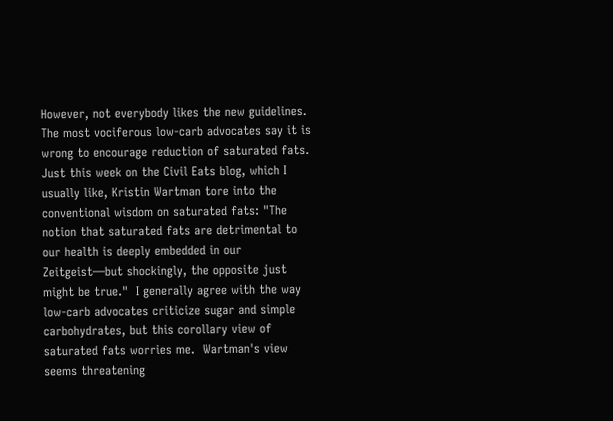However, not everybody likes the new guidelines.  The most vociferous low-carb advocates say it is wrong to encourage reduction of saturated fats.  Just this week on the Civil Eats blog, which I usually like, Kristin Wartman tore into the conventional wisdom on saturated fats: "The notion that saturated fats are detrimental to our health is deeply embedded in our Zeitgeist—but shockingly, the opposite just might be true."  I generally agree with the way low-carb advocates criticize sugar and simple carbohydrates, but this corollary view of saturated fats worries me.  Wartman's view seems threatening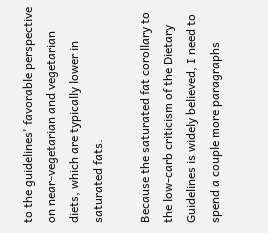to the guidelines' favorable perspective on near-vegetarian and vegetarian diets, which are typically lower in saturated fats.

Because the saturated fat corollary to the low-carb criticism of the Dietary Guidelines is widely believed, I need to spend a couple more paragraphs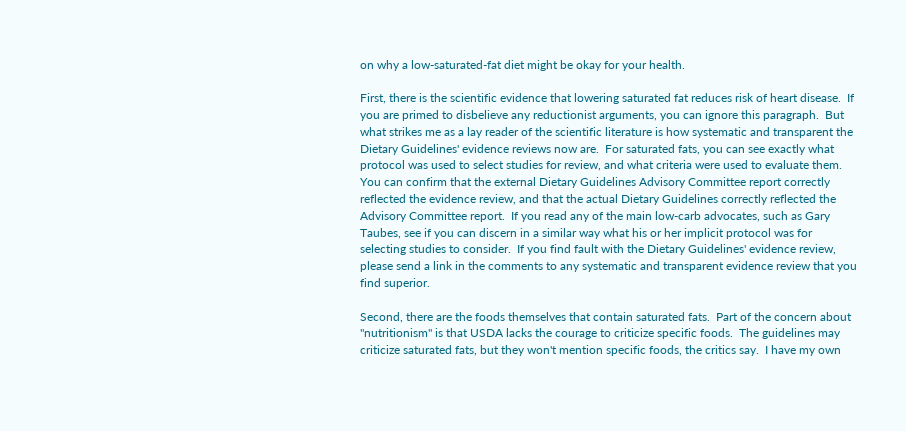on why a low-saturated-fat diet might be okay for your health.

First, there is the scientific evidence that lowering saturated fat reduces risk of heart disease.  If you are primed to disbelieve any reductionist arguments, you can ignore this paragraph.  But what strikes me as a lay reader of the scientific literature is how systematic and transparent the Dietary Guidelines' evidence reviews now are.  For saturated fats, you can see exactly what protocol was used to select studies for review, and what criteria were used to evaluate them.  You can confirm that the external Dietary Guidelines Advisory Committee report correctly reflected the evidence review, and that the actual Dietary Guidelines correctly reflected the Advisory Committee report.  If you read any of the main low-carb advocates, such as Gary Taubes, see if you can discern in a similar way what his or her implicit protocol was for selecting studies to consider.  If you find fault with the Dietary Guidelines' evidence review, please send a link in the comments to any systematic and transparent evidence review that you find superior.

Second, there are the foods themselves that contain saturated fats.  Part of the concern about "nutritionism" is that USDA lacks the courage to criticize specific foods.  The guidelines may criticize saturated fats, but they won't mention specific foods, the critics say.  I have my own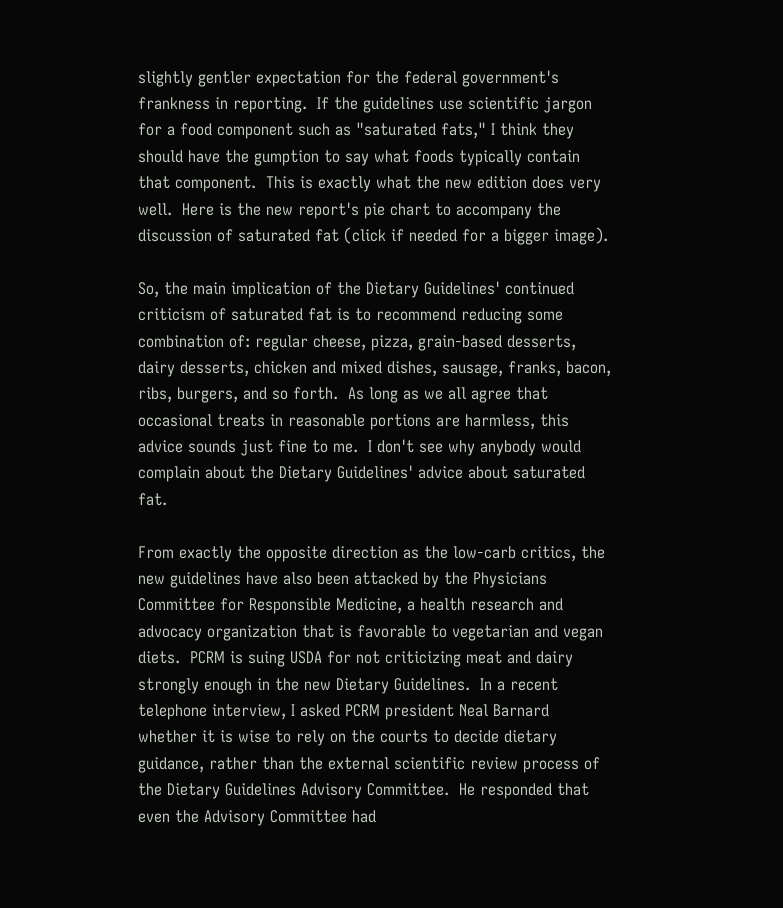slightly gentler expectation for the federal government's frankness in reporting.  If the guidelines use scientific jargon for a food component such as "saturated fats," I think they should have the gumption to say what foods typically contain that component.  This is exactly what the new edition does very well.  Here is the new report's pie chart to accompany the discussion of saturated fat (click if needed for a bigger image).

So, the main implication of the Dietary Guidelines' continued criticism of saturated fat is to recommend reducing some combination of: regular cheese, pizza, grain-based desserts, dairy desserts, chicken and mixed dishes, sausage, franks, bacon, ribs, burgers, and so forth.  As long as we all agree that occasional treats in reasonable portions are harmless, this advice sounds just fine to me.  I don't see why anybody would complain about the Dietary Guidelines' advice about saturated fat.

From exactly the opposite direction as the low-carb critics, the new guidelines have also been attacked by the Physicians Committee for Responsible Medicine, a health research and advocacy organization that is favorable to vegetarian and vegan diets.  PCRM is suing USDA for not criticizing meat and dairy strongly enough in the new Dietary Guidelines.  In a recent telephone interview, I asked PCRM president Neal Barnard whether it is wise to rely on the courts to decide dietary guidance, rather than the external scientific review process of the Dietary Guidelines Advisory Committee.  He responded that even the Advisory Committee had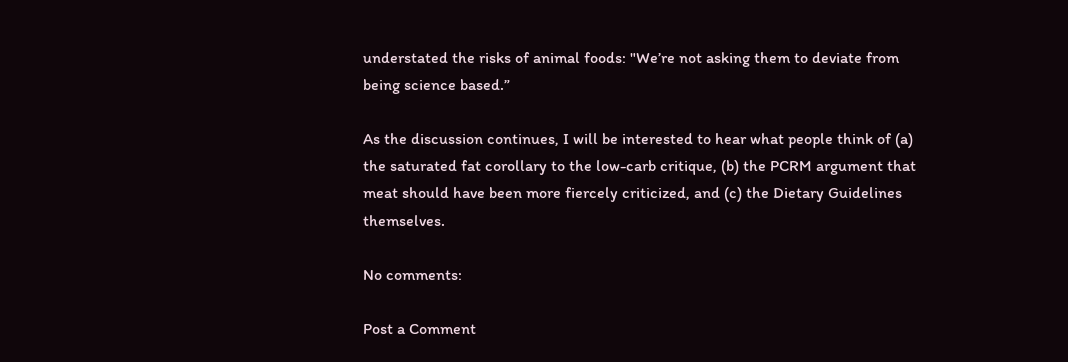understated the risks of animal foods: "We’re not asking them to deviate from being science based.”

As the discussion continues, I will be interested to hear what people think of (a) the saturated fat corollary to the low-carb critique, (b) the PCRM argument that meat should have been more fiercely criticized, and (c) the Dietary Guidelines themselves.

No comments:

Post a Comment